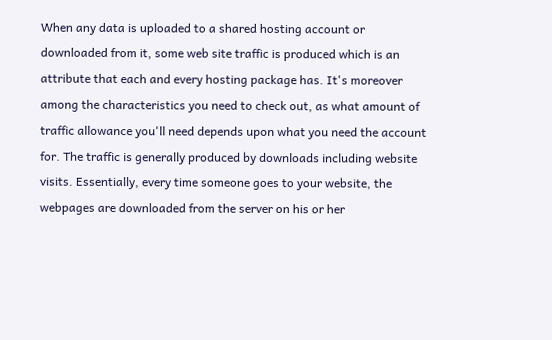When any data is uploaded to a shared hosting account or downloaded from it, some web site traffic is produced which is an attribute that each and every hosting package has. It's moreover among the characteristics you need to check out, as what amount of traffic allowance you'll need depends upon what you need the account for. The traffic is generally produced by downloads including website visits. Essentially, every time someone goes to your website, the webpages are downloaded from the server on his or her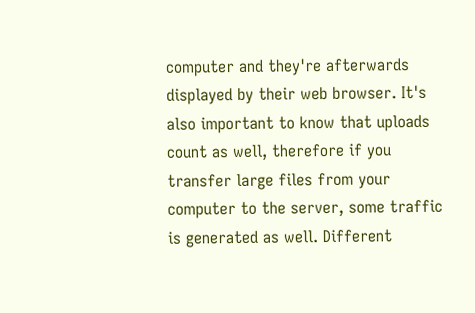computer and they're afterwards displayed by their web browser. It's also important to know that uploads count as well, therefore if you transfer large files from your computer to the server, some traffic is generated as well. Different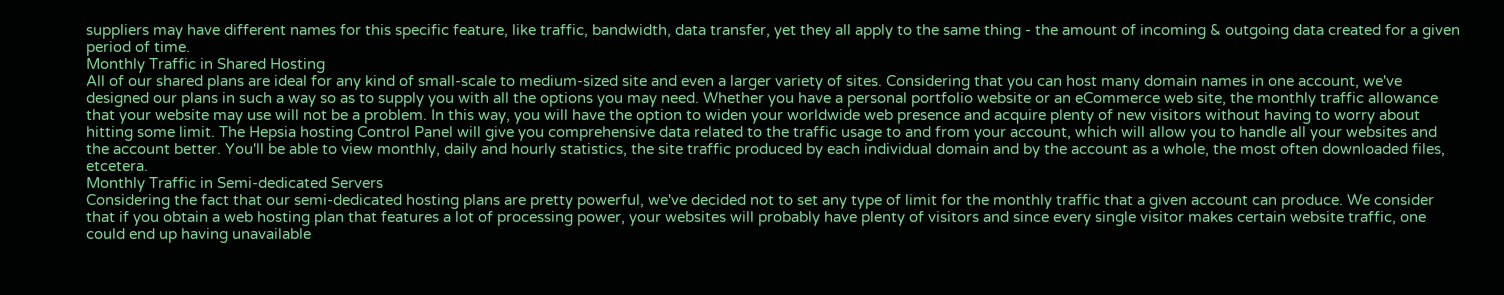suppliers may have different names for this specific feature, like traffic, bandwidth, data transfer, yet they all apply to the same thing - the amount of incoming & outgoing data created for a given period of time.
Monthly Traffic in Shared Hosting
All of our shared plans are ideal for any kind of small-scale to medium-sized site and even a larger variety of sites. Considering that you can host many domain names in one account, we've designed our plans in such a way so as to supply you with all the options you may need. Whether you have a personal portfolio website or an eCommerce web site, the monthly traffic allowance that your website may use will not be a problem. In this way, you will have the option to widen your worldwide web presence and acquire plenty of new visitors without having to worry about hitting some limit. The Hepsia hosting Control Panel will give you comprehensive data related to the traffic usage to and from your account, which will allow you to handle all your websites and the account better. You'll be able to view monthly, daily and hourly statistics, the site traffic produced by each individual domain and by the account as a whole, the most often downloaded files, etcetera.
Monthly Traffic in Semi-dedicated Servers
Considering the fact that our semi-dedicated hosting plans are pretty powerful, we've decided not to set any type of limit for the monthly traffic that a given account can produce. We consider that if you obtain a web hosting plan that features a lot of processing power, your websites will probably have plenty of visitors and since every single visitor makes certain website traffic, one could end up having unavailable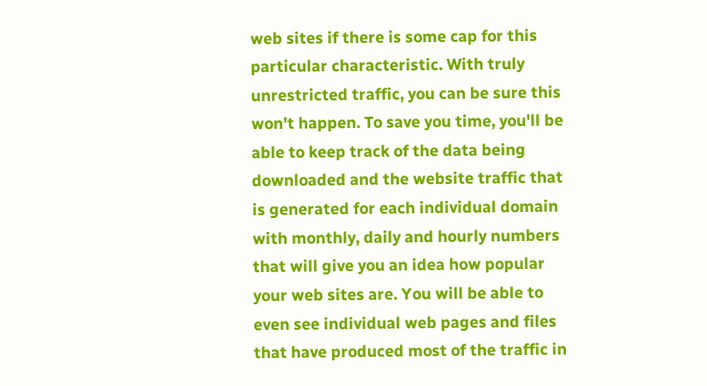web sites if there is some cap for this particular characteristic. With truly unrestricted traffic, you can be sure this won't happen. To save you time, you'll be able to keep track of the data being downloaded and the website traffic that is generated for each individual domain with monthly, daily and hourly numbers that will give you an idea how popular your web sites are. You will be able to even see individual web pages and files that have produced most of the traffic in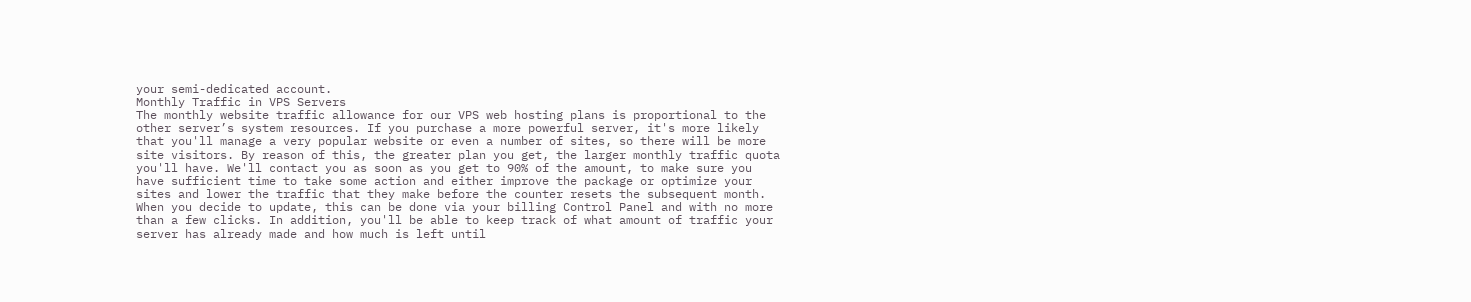your semi-dedicated account.
Monthly Traffic in VPS Servers
The monthly website traffic allowance for our VPS web hosting plans is proportional to the other server’s system resources. If you purchase a more powerful server, it's more likely that you'll manage a very popular website or even a number of sites, so there will be more site visitors. By reason of this, the greater plan you get, the larger monthly traffic quota you'll have. We'll contact you as soon as you get to 90% of the amount, to make sure you have sufficient time to take some action and either improve the package or optimize your sites and lower the traffic that they make before the counter resets the subsequent month. When you decide to update, this can be done via your billing Control Panel and with no more than a few clicks. In addition, you'll be able to keep track of what amount of traffic your server has already made and how much is left until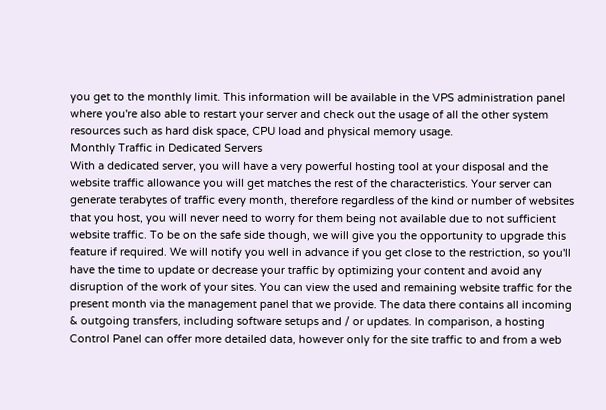you get to the monthly limit. This information will be available in the VPS administration panel where you're also able to restart your server and check out the usage of all the other system resources such as hard disk space, CPU load and physical memory usage.
Monthly Traffic in Dedicated Servers
With a dedicated server, you will have a very powerful hosting tool at your disposal and the website traffic allowance you will get matches the rest of the characteristics. Your server can generate terabytes of traffic every month, therefore regardless of the kind or number of websites that you host, you will never need to worry for them being not available due to not sufficient website traffic. To be on the safe side though, we will give you the opportunity to upgrade this feature if required. We will notify you well in advance if you get close to the restriction, so you'll have the time to update or decrease your traffic by optimizing your content and avoid any disruption of the work of your sites. You can view the used and remaining website traffic for the present month via the management panel that we provide. The data there contains all incoming & outgoing transfers, including software setups and / or updates. In comparison, a hosting Control Panel can offer more detailed data, however only for the site traffic to and from a web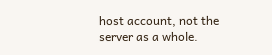host account, not the server as a whole.